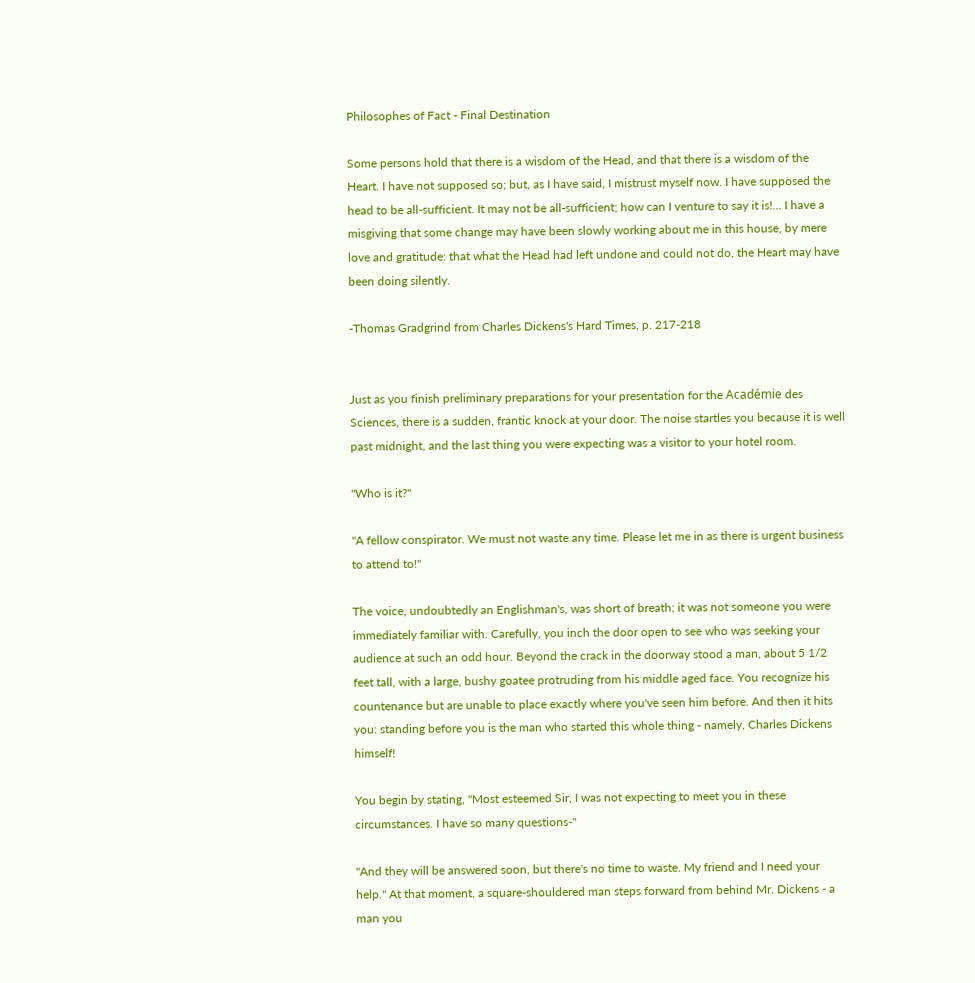Philosophes of Fact - Final Destination

Some persons hold that there is a wisdom of the Head, and that there is a wisdom of the Heart. I have not supposed so; but, as I have said, I mistrust myself now. I have supposed the head to be all-sufficient. It may not be all-sufficient; how can I venture to say it is!... I have a misgiving that some change may have been slowly working about me in this house, by mere love and gratitude: that what the Head had left undone and could not do, the Heart may have been doing silently.

-Thomas Gradgrind from Charles Dickens's Hard Times, p. 217-218


Just as you finish preliminary preparations for your presentation for the Académie des Sciences, there is a sudden, frantic knock at your door. The noise startles you because it is well past midnight, and the last thing you were expecting was a visitor to your hotel room.

"Who is it?"

"A fellow conspirator. We must not waste any time. Please let me in as there is urgent business to attend to!"

The voice, undoubtedly an Englishman's, was short of breath; it was not someone you were immediately familiar with. Carefully, you inch the door open to see who was seeking your audience at such an odd hour. Beyond the crack in the doorway stood a man, about 5 1/2 feet tall, with a large, bushy goatee protruding from his middle aged face. You recognize his countenance but are unable to place exactly where you've seen him before. And then it hits you: standing before you is the man who started this whole thing - namely, Charles Dickens himself!

You begin by stating, "Most esteemed Sir, I was not expecting to meet you in these circumstances. I have so many questions-"

"And they will be answered soon, but there's no time to waste. My friend and I need your help." At that moment, a square-shouldered man steps forward from behind Mr. Dickens - a man you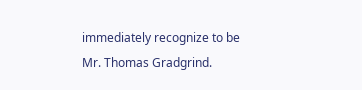immediately recognize to be Mr. Thomas Gradgrind.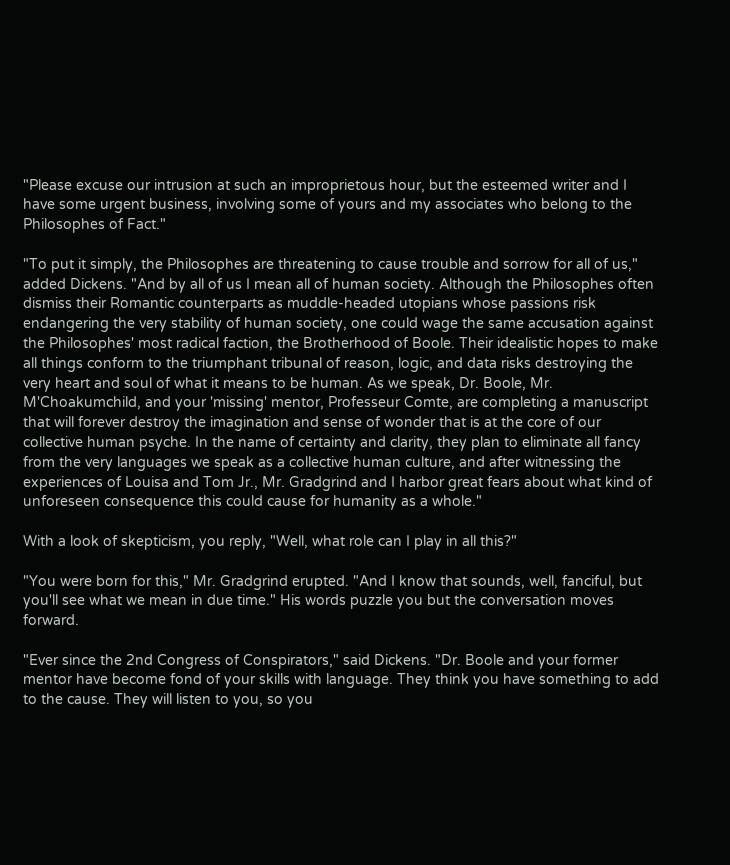"Please excuse our intrusion at such an improprietous hour, but the esteemed writer and I have some urgent business, involving some of yours and my associates who belong to the Philosophes of Fact."

"To put it simply, the Philosophes are threatening to cause trouble and sorrow for all of us," added Dickens. "And by all of us I mean all of human society. Although the Philosophes often dismiss their Romantic counterparts as muddle-headed utopians whose passions risk endangering the very stability of human society, one could wage the same accusation against the Philosophes' most radical faction, the Brotherhood of Boole. Their idealistic hopes to make all things conform to the triumphant tribunal of reason, logic, and data risks destroying the very heart and soul of what it means to be human. As we speak, Dr. Boole, Mr. M'Choakumchild, and your 'missing' mentor, Professeur Comte, are completing a manuscript that will forever destroy the imagination and sense of wonder that is at the core of our collective human psyche. In the name of certainty and clarity, they plan to eliminate all fancy from the very languages we speak as a collective human culture, and after witnessing the experiences of Louisa and Tom Jr., Mr. Gradgrind and I harbor great fears about what kind of unforeseen consequence this could cause for humanity as a whole."

With a look of skepticism, you reply, "Well, what role can I play in all this?"

"You were born for this," Mr. Gradgrind erupted. "And I know that sounds, well, fanciful, but you'll see what we mean in due time." His words puzzle you but the conversation moves forward.

"Ever since the 2nd Congress of Conspirators," said Dickens. "Dr. Boole and your former mentor have become fond of your skills with language. They think you have something to add to the cause. They will listen to you, so you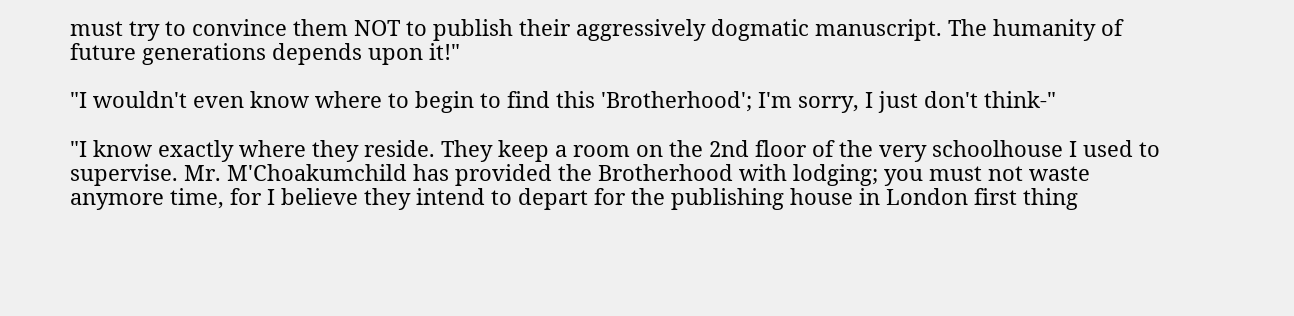must try to convince them NOT to publish their aggressively dogmatic manuscript. The humanity of future generations depends upon it!"

"I wouldn't even know where to begin to find this 'Brotherhood'; I'm sorry, I just don't think-"

"I know exactly where they reside. They keep a room on the 2nd floor of the very schoolhouse I used to supervise. Mr. M'Choakumchild has provided the Brotherhood with lodging; you must not waste anymore time, for I believe they intend to depart for the publishing house in London first thing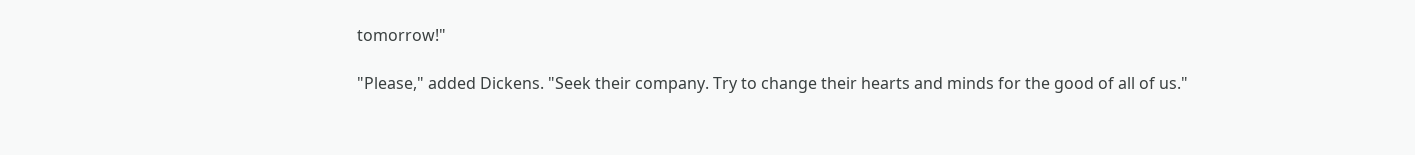tomorrow!"

"Please," added Dickens. "Seek their company. Try to change their hearts and minds for the good of all of us."